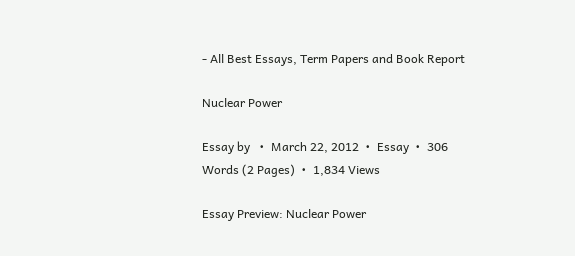- All Best Essays, Term Papers and Book Report

Nuclear Power

Essay by   •  March 22, 2012  •  Essay  •  306 Words (2 Pages)  •  1,834 Views

Essay Preview: Nuclear Power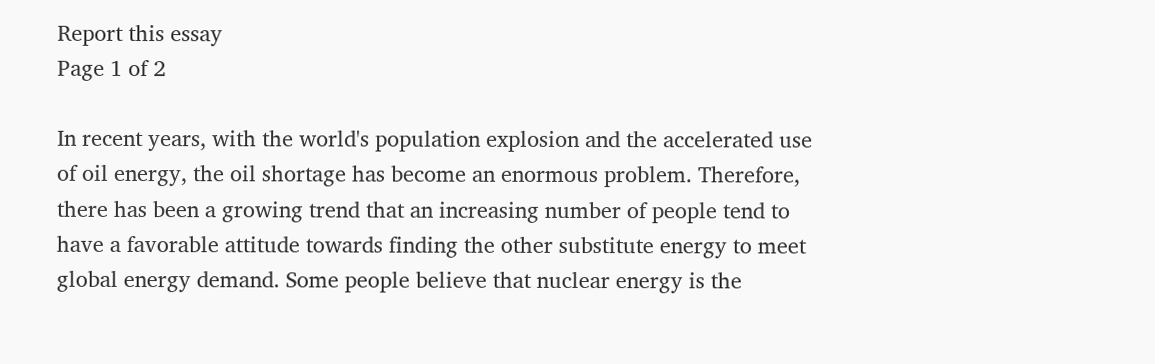Report this essay
Page 1 of 2

In recent years, with the world's population explosion and the accelerated use of oil energy, the oil shortage has become an enormous problem. Therefore, there has been a growing trend that an increasing number of people tend to have a favorable attitude towards finding the other substitute energy to meet global energy demand. Some people believe that nuclear energy is the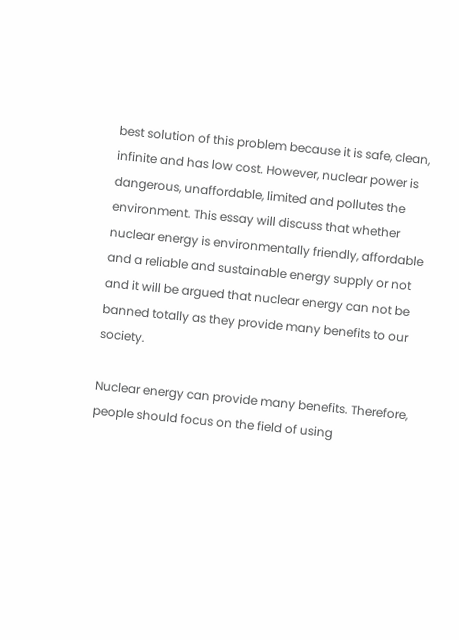best solution of this problem because it is safe, clean, infinite and has low cost. However, nuclear power is dangerous, unaffordable, limited and pollutes the environment. This essay will discuss that whether nuclear energy is environmentally friendly, affordable and a reliable and sustainable energy supply or not and it will be argued that nuclear energy can not be banned totally as they provide many benefits to our society.

Nuclear energy can provide many benefits. Therefore, people should focus on the field of using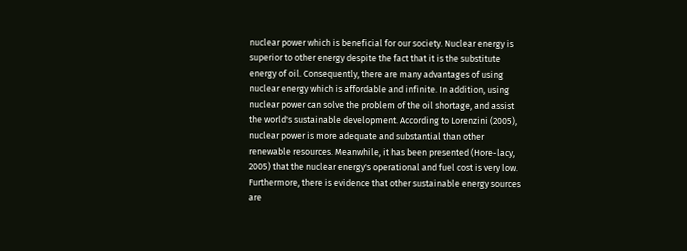nuclear power which is beneficial for our society. Nuclear energy is superior to other energy despite the fact that it is the substitute energy of oil. Consequently, there are many advantages of using nuclear energy which is affordable and infinite. In addition, using nuclear power can solve the problem of the oil shortage, and assist the world's sustainable development. According to Lorenzini (2005), nuclear power is more adequate and substantial than other renewable resources. Meanwhile, it has been presented (Hore-lacy, 2005) that the nuclear energy's operational and fuel cost is very low. Furthermore, there is evidence that other sustainable energy sources are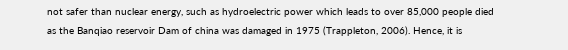not safer than nuclear energy, such as hydroelectric power which leads to over 85,000 people died as the Banqiao reservoir Dam of china was damaged in 1975 (Trappleton, 2006). Hence, it is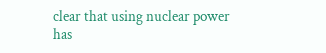clear that using nuclear power has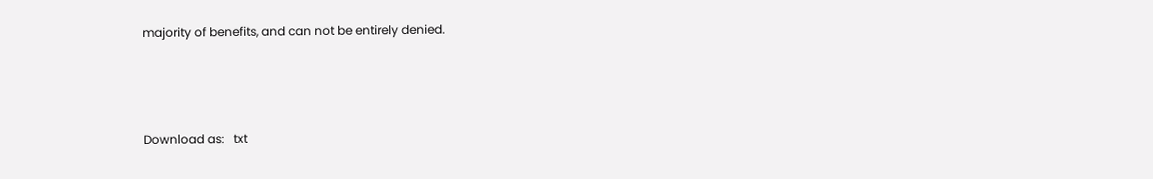majority of benefits, and can not be entirely denied.



Download as:   txt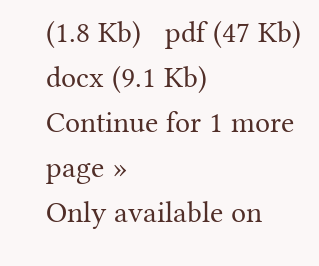(1.8 Kb)   pdf (47 Kb)   docx (9.1 Kb)
Continue for 1 more page »
Only available on